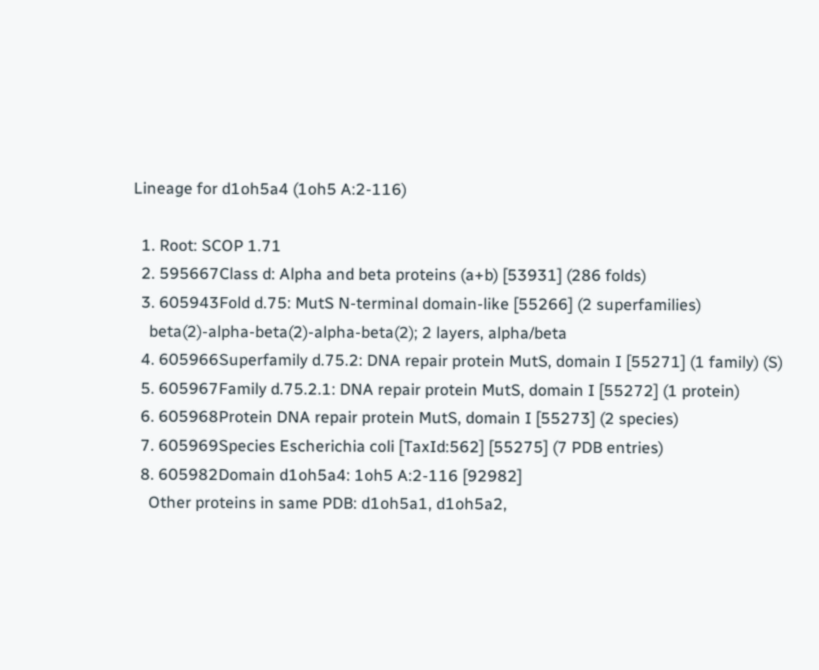Lineage for d1oh5a4 (1oh5 A:2-116)

  1. Root: SCOP 1.71
  2. 595667Class d: Alpha and beta proteins (a+b) [53931] (286 folds)
  3. 605943Fold d.75: MutS N-terminal domain-like [55266] (2 superfamilies)
    beta(2)-alpha-beta(2)-alpha-beta(2); 2 layers, alpha/beta
  4. 605966Superfamily d.75.2: DNA repair protein MutS, domain I [55271] (1 family) (S)
  5. 605967Family d.75.2.1: DNA repair protein MutS, domain I [55272] (1 protein)
  6. 605968Protein DNA repair protein MutS, domain I [55273] (2 species)
  7. 605969Species Escherichia coli [TaxId:562] [55275] (7 PDB entries)
  8. 605982Domain d1oh5a4: 1oh5 A:2-116 [92982]
    Other proteins in same PDB: d1oh5a1, d1oh5a2,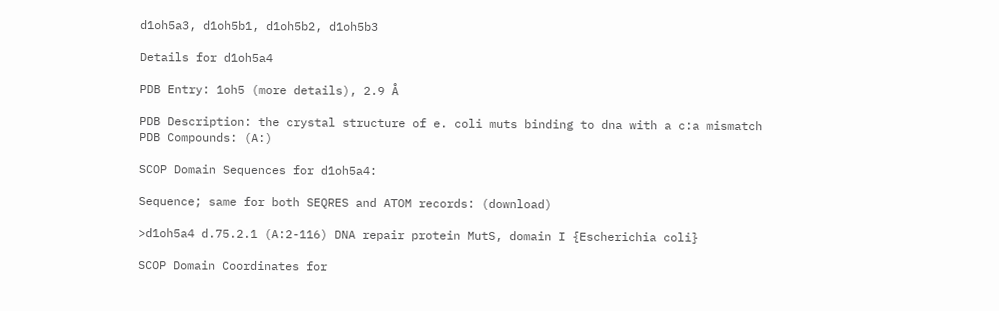d1oh5a3, d1oh5b1, d1oh5b2, d1oh5b3

Details for d1oh5a4

PDB Entry: 1oh5 (more details), 2.9 Å

PDB Description: the crystal structure of e. coli muts binding to dna with a c:a mismatch
PDB Compounds: (A:)

SCOP Domain Sequences for d1oh5a4:

Sequence; same for both SEQRES and ATOM records: (download)

>d1oh5a4 d.75.2.1 (A:2-116) DNA repair protein MutS, domain I {Escherichia coli}

SCOP Domain Coordinates for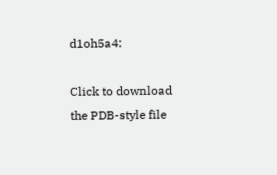d1oh5a4:

Click to download the PDB-style file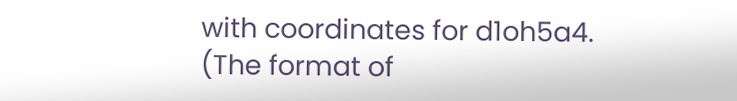with coordinates for d1oh5a4.
(The format of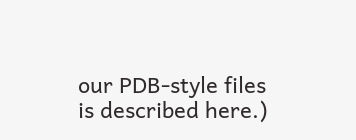our PDB-style files is described here.)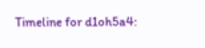Timeline for d1oh5a4: